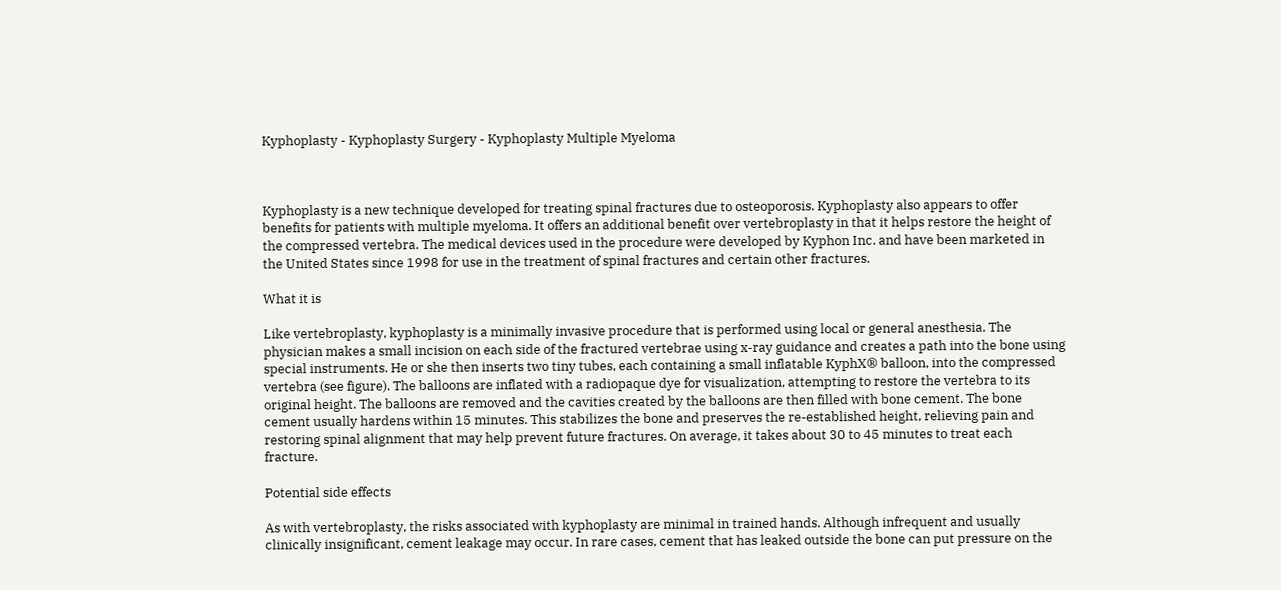Kyphoplasty - Kyphoplasty Surgery - Kyphoplasty Multiple Myeloma



Kyphoplasty is a new technique developed for treating spinal fractures due to osteoporosis. Kyphoplasty also appears to offer benefits for patients with multiple myeloma. It offers an additional benefit over vertebroplasty in that it helps restore the height of the compressed vertebra. The medical devices used in the procedure were developed by Kyphon Inc. and have been marketed in the United States since 1998 for use in the treatment of spinal fractures and certain other fractures.

What it is

Like vertebroplasty, kyphoplasty is a minimally invasive procedure that is performed using local or general anesthesia. The physician makes a small incision on each side of the fractured vertebrae using x-ray guidance and creates a path into the bone using special instruments. He or she then inserts two tiny tubes, each containing a small inflatable KyphX® balloon, into the compressed vertebra (see figure). The balloons are inflated with a radiopaque dye for visualization, attempting to restore the vertebra to its original height. The balloons are removed and the cavities created by the balloons are then filled with bone cement. The bone cement usually hardens within 15 minutes. This stabilizes the bone and preserves the re-established height, relieving pain and restoring spinal alignment that may help prevent future fractures. On average, it takes about 30 to 45 minutes to treat each fracture.

Potential side effects

As with vertebroplasty, the risks associated with kyphoplasty are minimal in trained hands. Although infrequent and usually clinically insignificant, cement leakage may occur. In rare cases, cement that has leaked outside the bone can put pressure on the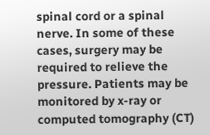spinal cord or a spinal nerve. In some of these cases, surgery may be required to relieve the pressure. Patients may be monitored by x-ray or computed tomography (CT)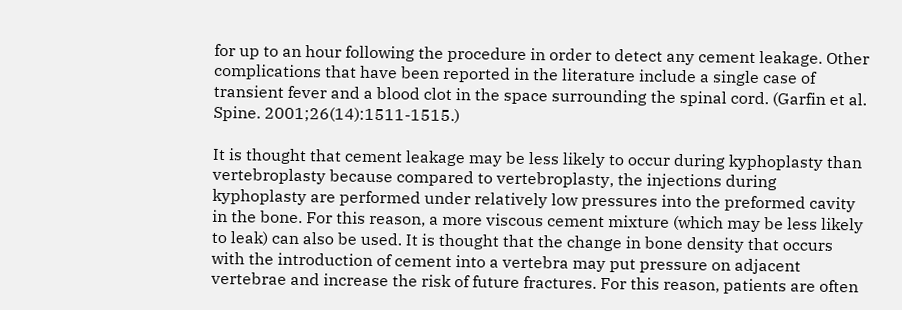for up to an hour following the procedure in order to detect any cement leakage. Other complications that have been reported in the literature include a single case of transient fever and a blood clot in the space surrounding the spinal cord. (Garfin et al. Spine. 2001;26(14):1511-1515.)

It is thought that cement leakage may be less likely to occur during kyphoplasty than vertebroplasty because compared to vertebroplasty, the injections during kyphoplasty are performed under relatively low pressures into the preformed cavity in the bone. For this reason, a more viscous cement mixture (which may be less likely to leak) can also be used. It is thought that the change in bone density that occurs with the introduction of cement into a vertebra may put pressure on adjacent vertebrae and increase the risk of future fractures. For this reason, patients are often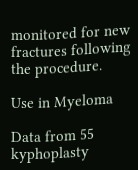monitored for new fractures following the procedure.

Use in Myeloma

Data from 55 kyphoplasty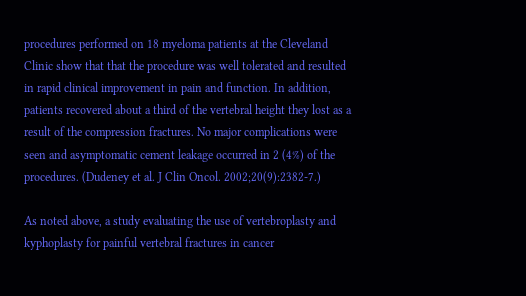procedures performed on 18 myeloma patients at the Cleveland Clinic show that that the procedure was well tolerated and resulted in rapid clinical improvement in pain and function. In addition, patients recovered about a third of the vertebral height they lost as a result of the compression fractures. No major complications were seen and asymptomatic cement leakage occurred in 2 (4%) of the procedures. (Dudeney et al. J Clin Oncol. 2002;20(9):2382-7.)

As noted above, a study evaluating the use of vertebroplasty and kyphoplasty for painful vertebral fractures in cancer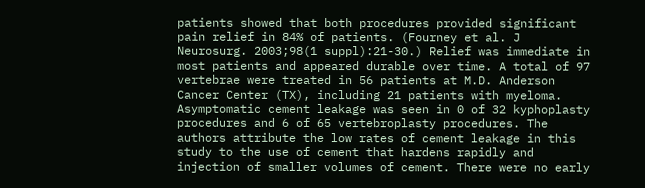patients showed that both procedures provided significant pain relief in 84% of patients. (Fourney et al. J Neurosurg. 2003;98(1 suppl):21-30.) Relief was immediate in most patients and appeared durable over time. A total of 97 vertebrae were treated in 56 patients at M.D. Anderson Cancer Center (TX), including 21 patients with myeloma. Asymptomatic cement leakage was seen in 0 of 32 kyphoplasty procedures and 6 of 65 vertebroplasty procedures. The authors attribute the low rates of cement leakage in this study to the use of cement that hardens rapidly and injection of smaller volumes of cement. There were no early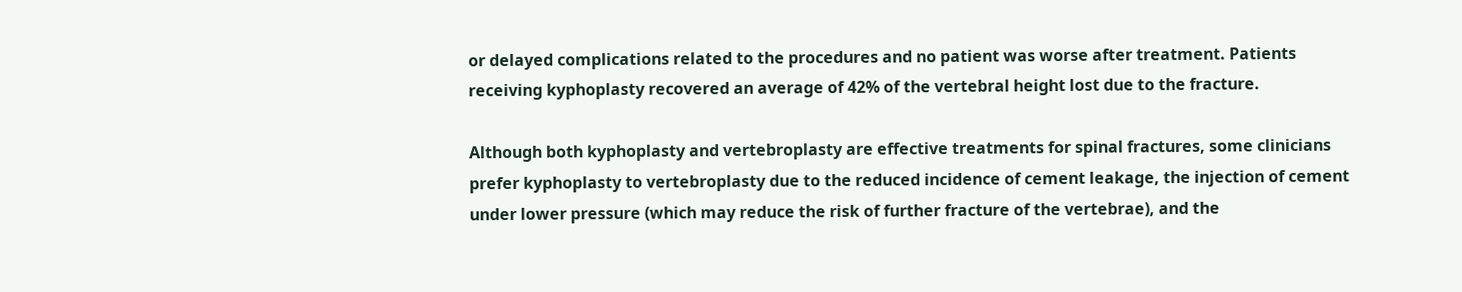or delayed complications related to the procedures and no patient was worse after treatment. Patients receiving kyphoplasty recovered an average of 42% of the vertebral height lost due to the fracture.

Although both kyphoplasty and vertebroplasty are effective treatments for spinal fractures, some clinicians prefer kyphoplasty to vertebroplasty due to the reduced incidence of cement leakage, the injection of cement under lower pressure (which may reduce the risk of further fracture of the vertebrae), and the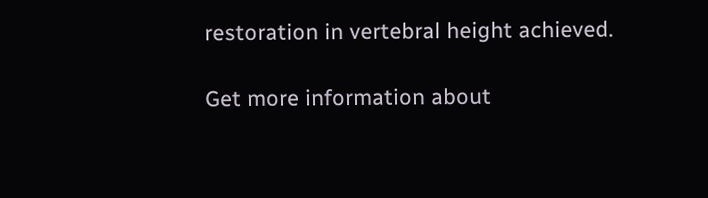restoration in vertebral height achieved.

Get more information about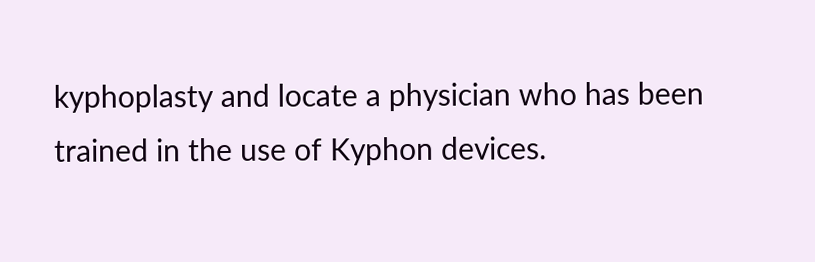kyphoplasty and locate a physician who has been trained in the use of Kyphon devices.